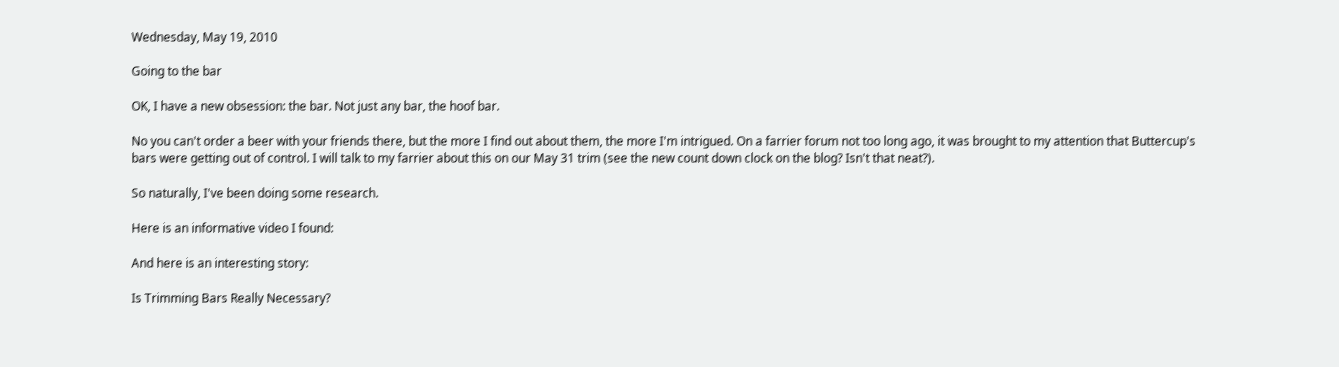Wednesday, May 19, 2010

Going to the bar

OK, I have a new obsession: the bar. Not just any bar, the hoof bar.

No you can't order a beer with your friends there, but the more I find out about them, the more I'm intrigued. On a farrier forum not too long ago, it was brought to my attention that Buttercup's bars were getting out of control. I will talk to my farrier about this on our May 31 trim (see the new count down clock on the blog? Isn't that neat?).

So naturally, I've been doing some research.

Here is an informative video I found:

And here is an interesting story:

Is Trimming Bars Really Necessary?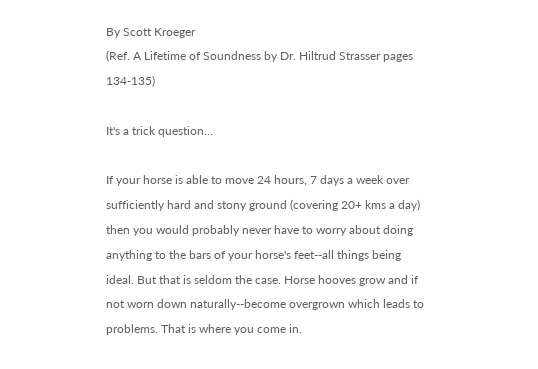By Scott Kroeger
(Ref. A Lifetime of Soundness by Dr. Hiltrud Strasser pages 134-135)

It's a trick question...

If your horse is able to move 24 hours, 7 days a week over sufficiently hard and stony ground (covering 20+ kms a day) then you would probably never have to worry about doing anything to the bars of your horse's feet--all things being ideal. But that is seldom the case. Horse hooves grow and if not worn down naturally--become overgrown which leads to problems. That is where you come in.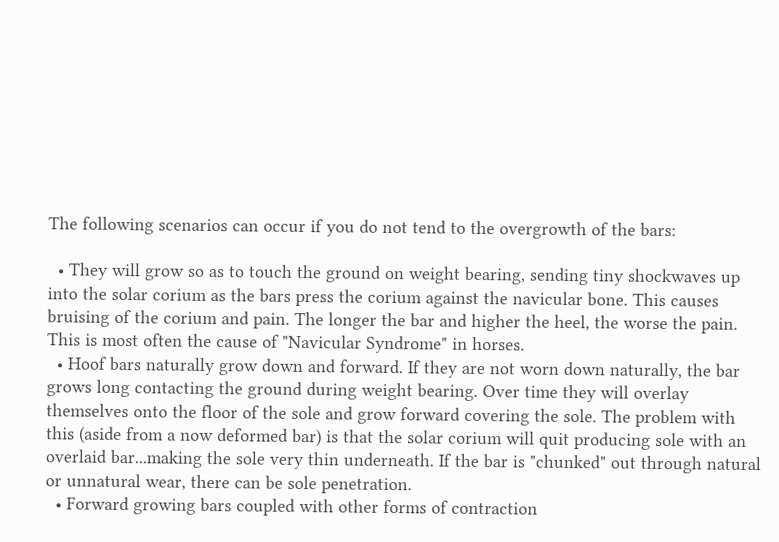The following scenarios can occur if you do not tend to the overgrowth of the bars:

  • They will grow so as to touch the ground on weight bearing, sending tiny shockwaves up into the solar corium as the bars press the corium against the navicular bone. This causes bruising of the corium and pain. The longer the bar and higher the heel, the worse the pain. This is most often the cause of "Navicular Syndrome" in horses.
  • Hoof bars naturally grow down and forward. If they are not worn down naturally, the bar grows long contacting the ground during weight bearing. Over time they will overlay themselves onto the floor of the sole and grow forward covering the sole. The problem with this (aside from a now deformed bar) is that the solar corium will quit producing sole with an overlaid bar...making the sole very thin underneath. If the bar is "chunked" out through natural or unnatural wear, there can be sole penetration.
  • Forward growing bars coupled with other forms of contraction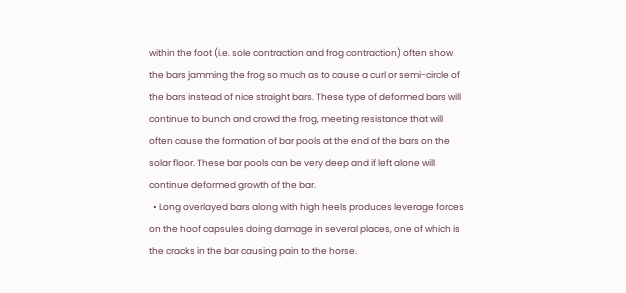within the foot (i.e. sole contraction and frog contraction) often show the bars jamming the frog so much as to cause a curl or semi-circle of the bars instead of nice straight bars. These type of deformed bars will continue to bunch and crowd the frog, meeting resistance that will often cause the formation of bar pools at the end of the bars on the solar floor. These bar pools can be very deep and if left alone will continue deformed growth of the bar.
  • Long overlayed bars along with high heels produces leverage forces on the hoof capsules doing damage in several places, one of which is the cracks in the bar causing pain to the horse.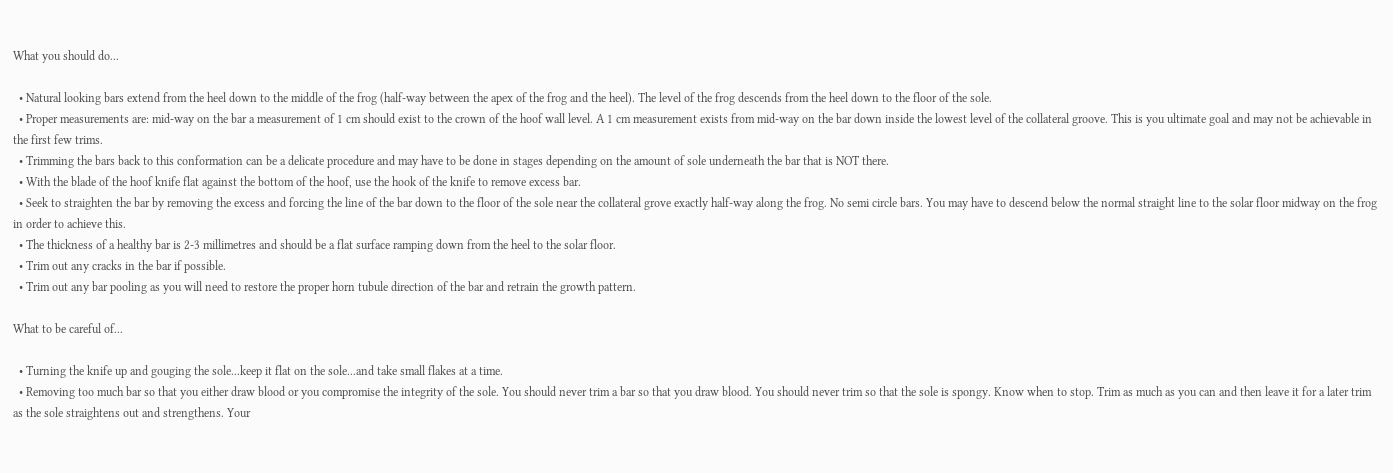What you should do...

  • Natural looking bars extend from the heel down to the middle of the frog (half-way between the apex of the frog and the heel). The level of the frog descends from the heel down to the floor of the sole.
  • Proper measurements are: mid-way on the bar a measurement of 1 cm should exist to the crown of the hoof wall level. A 1 cm measurement exists from mid-way on the bar down inside the lowest level of the collateral groove. This is you ultimate goal and may not be achievable in the first few trims.
  • Trimming the bars back to this conformation can be a delicate procedure and may have to be done in stages depending on the amount of sole underneath the bar that is NOT there.
  • With the blade of the hoof knife flat against the bottom of the hoof, use the hook of the knife to remove excess bar.
  • Seek to straighten the bar by removing the excess and forcing the line of the bar down to the floor of the sole near the collateral grove exactly half-way along the frog. No semi circle bars. You may have to descend below the normal straight line to the solar floor midway on the frog in order to achieve this.
  • The thickness of a healthy bar is 2-3 millimetres and should be a flat surface ramping down from the heel to the solar floor.
  • Trim out any cracks in the bar if possible.
  • Trim out any bar pooling as you will need to restore the proper horn tubule direction of the bar and retrain the growth pattern.

What to be careful of...

  • Turning the knife up and gouging the sole...keep it flat on the sole...and take small flakes at a time.
  • Removing too much bar so that you either draw blood or you compromise the integrity of the sole. You should never trim a bar so that you draw blood. You should never trim so that the sole is spongy. Know when to stop. Trim as much as you can and then leave it for a later trim as the sole straightens out and strengthens. Your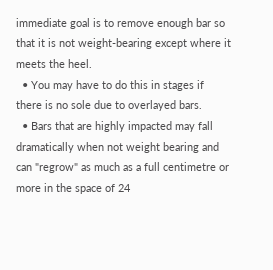immediate goal is to remove enough bar so that it is not weight-bearing except where it meets the heel.
  • You may have to do this in stages if there is no sole due to overlayed bars.
  • Bars that are highly impacted may fall dramatically when not weight bearing and can "regrow" as much as a full centimetre or more in the space of 24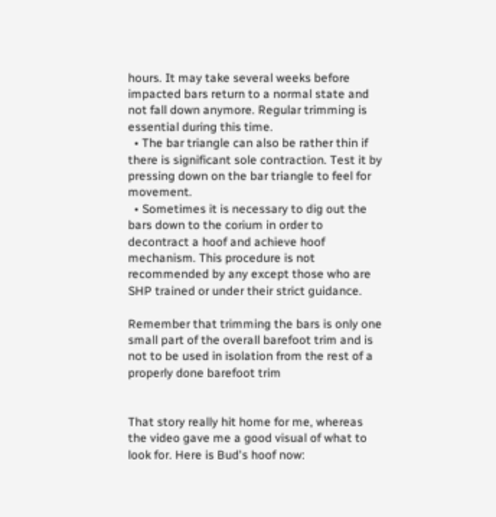hours. It may take several weeks before impacted bars return to a normal state and not fall down anymore. Regular trimming is essential during this time.
  • The bar triangle can also be rather thin if there is significant sole contraction. Test it by pressing down on the bar triangle to feel for movement.
  • Sometimes it is necessary to dig out the bars down to the corium in order to decontract a hoof and achieve hoof mechanism. This procedure is not recommended by any except those who are SHP trained or under their strict guidance.

Remember that trimming the bars is only one small part of the overall barefoot trim and is not to be used in isolation from the rest of a properly done barefoot trim


That story really hit home for me, whereas the video gave me a good visual of what to look for. Here is Bud's hoof now: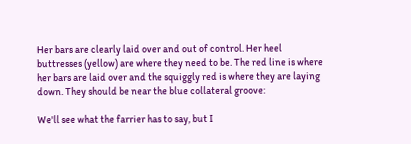Her bars are clearly laid over and out of control. Her heel buttresses (yellow) are where they need to be. The red line is where her bars are laid over and the squiggly red is where they are laying down. They should be near the blue collateral groove:

We'll see what the farrier has to say, but I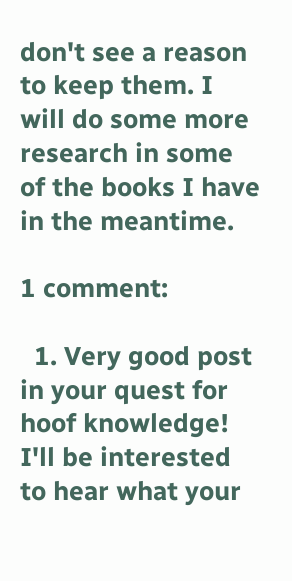don't see a reason to keep them. I will do some more research in some of the books I have in the meantime.

1 comment:

  1. Very good post in your quest for hoof knowledge! I'll be interested to hear what your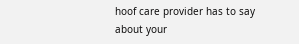hoof care provider has to say about your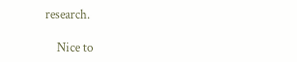research.

    Nice to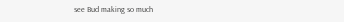see Bud making so much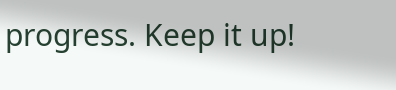progress. Keep it up!